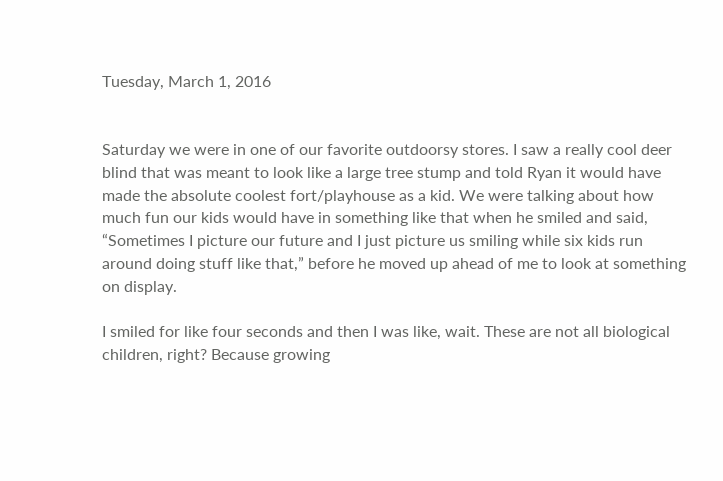Tuesday, March 1, 2016


Saturday we were in one of our favorite outdoorsy stores. I saw a really cool deer blind that was meant to look like a large tree stump and told Ryan it would have made the absolute coolest fort/playhouse as a kid. We were talking about how much fun our kids would have in something like that when he smiled and said, “Sometimes I picture our future and I just picture us smiling while six kids run around doing stuff like that,” before he moved up ahead of me to look at something on display.

I smiled for like four seconds and then I was like, wait. These are not all biological children, right? Because growing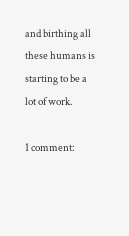and birthing all these humans is starting to be a lot of work.

1 comment: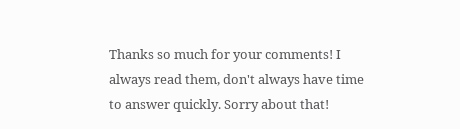Thanks so much for your comments! I always read them, don't always have time to answer quickly. Sorry about that!